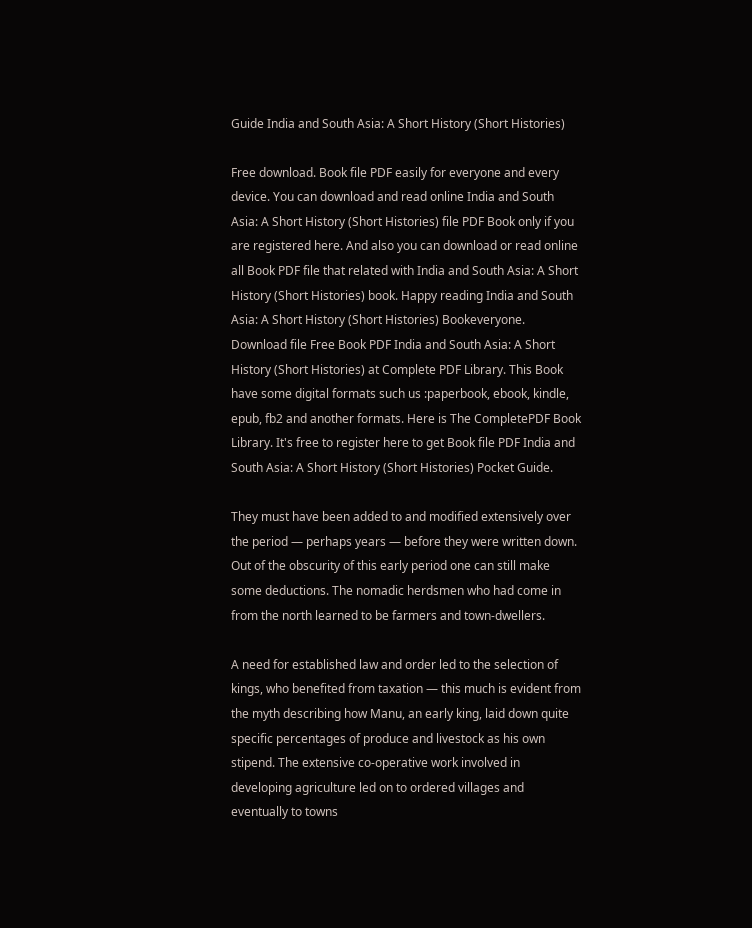Guide India and South Asia: A Short History (Short Histories)

Free download. Book file PDF easily for everyone and every device. You can download and read online India and South Asia: A Short History (Short Histories) file PDF Book only if you are registered here. And also you can download or read online all Book PDF file that related with India and South Asia: A Short History (Short Histories) book. Happy reading India and South Asia: A Short History (Short Histories) Bookeveryone. Download file Free Book PDF India and South Asia: A Short History (Short Histories) at Complete PDF Library. This Book have some digital formats such us :paperbook, ebook, kindle, epub, fb2 and another formats. Here is The CompletePDF Book Library. It's free to register here to get Book file PDF India and South Asia: A Short History (Short Histories) Pocket Guide.

They must have been added to and modified extensively over the period — perhaps years — before they were written down. Out of the obscurity of this early period one can still make some deductions. The nomadic herdsmen who had come in from the north learned to be farmers and town-dwellers.

A need for established law and order led to the selection of kings, who benefited from taxation — this much is evident from the myth describing how Manu, an early king, laid down quite specific percentages of produce and livestock as his own stipend. The extensive co-operative work involved in developing agriculture led on to ordered villages and eventually to towns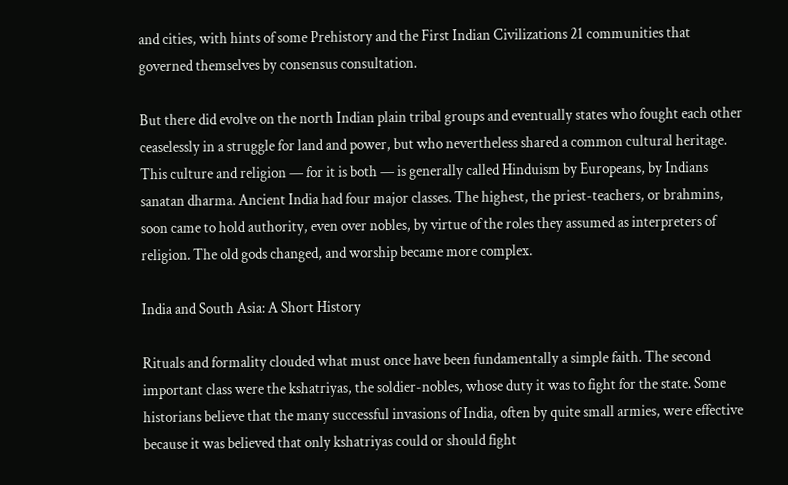and cities, with hints of some Prehistory and the First Indian Civilizations 21 communities that governed themselves by consensus consultation.

But there did evolve on the north Indian plain tribal groups and eventually states who fought each other ceaselessly in a struggle for land and power, but who nevertheless shared a common cultural heritage. This culture and religion — for it is both — is generally called Hinduism by Europeans, by Indians sanatan dharma. Ancient India had four major classes. The highest, the priest-teachers, or brahmins, soon came to hold authority, even over nobles, by virtue of the roles they assumed as interpreters of religion. The old gods changed, and worship became more complex.

India and South Asia: A Short History

Rituals and formality clouded what must once have been fundamentally a simple faith. The second important class were the kshatriyas, the soldier-nobles, whose duty it was to fight for the state. Some historians believe that the many successful invasions of India, often by quite small armies, were effective because it was believed that only kshatriyas could or should fight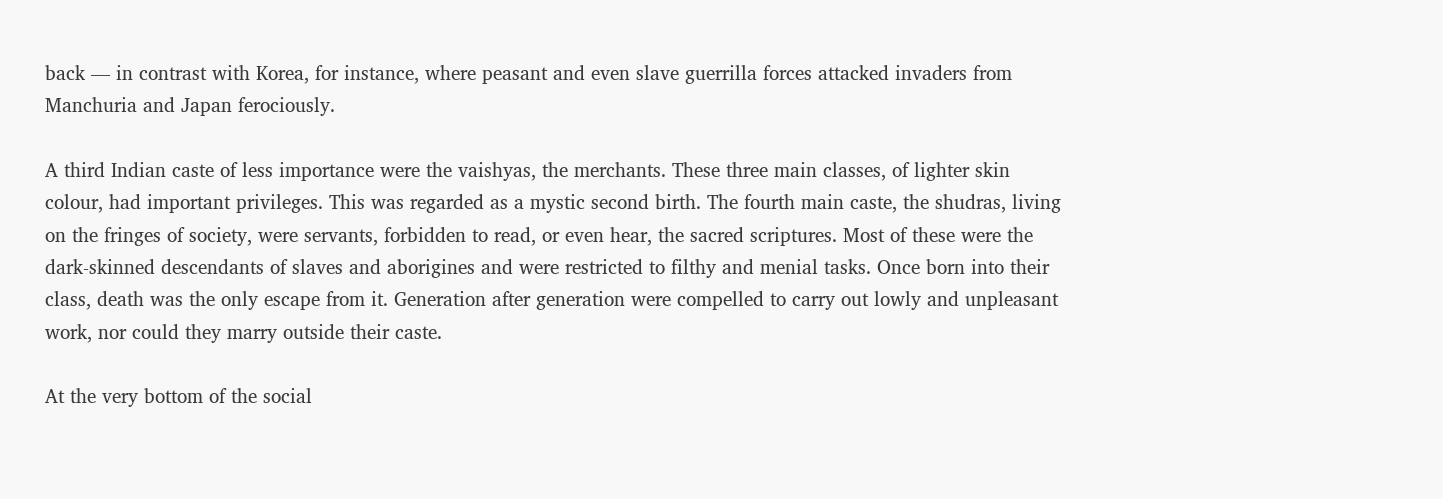back — in contrast with Korea, for instance, where peasant and even slave guerrilla forces attacked invaders from Manchuria and Japan ferociously.

A third Indian caste of less importance were the vaishyas, the merchants. These three main classes, of lighter skin colour, had important privileges. This was regarded as a mystic second birth. The fourth main caste, the shudras, living on the fringes of society, were servants, forbidden to read, or even hear, the sacred scriptures. Most of these were the dark-skinned descendants of slaves and aborigines and were restricted to filthy and menial tasks. Once born into their class, death was the only escape from it. Generation after generation were compelled to carry out lowly and unpleasant work, nor could they marry outside their caste.

At the very bottom of the social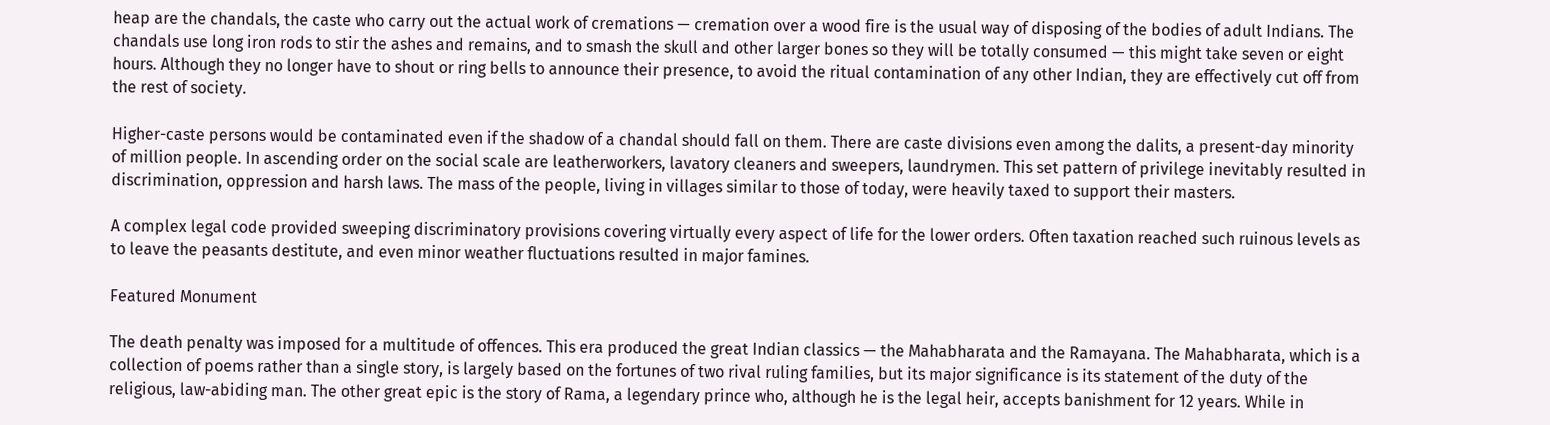heap are the chandals, the caste who carry out the actual work of cremations — cremation over a wood fire is the usual way of disposing of the bodies of adult Indians. The chandals use long iron rods to stir the ashes and remains, and to smash the skull and other larger bones so they will be totally consumed — this might take seven or eight hours. Although they no longer have to shout or ring bells to announce their presence, to avoid the ritual contamination of any other Indian, they are effectively cut off from the rest of society.

Higher-caste persons would be contaminated even if the shadow of a chandal should fall on them. There are caste divisions even among the dalits, a present-day minority of million people. In ascending order on the social scale are leatherworkers, lavatory cleaners and sweepers, laundrymen. This set pattern of privilege inevitably resulted in discrimination, oppression and harsh laws. The mass of the people, living in villages similar to those of today, were heavily taxed to support their masters.

A complex legal code provided sweeping discriminatory provisions covering virtually every aspect of life for the lower orders. Often taxation reached such ruinous levels as to leave the peasants destitute, and even minor weather fluctuations resulted in major famines.

Featured Monument

The death penalty was imposed for a multitude of offences. This era produced the great Indian classics — the Mahabharata and the Ramayana. The Mahabharata, which is a collection of poems rather than a single story, is largely based on the fortunes of two rival ruling families, but its major significance is its statement of the duty of the religious, law-abiding man. The other great epic is the story of Rama, a legendary prince who, although he is the legal heir, accepts banishment for 12 years. While in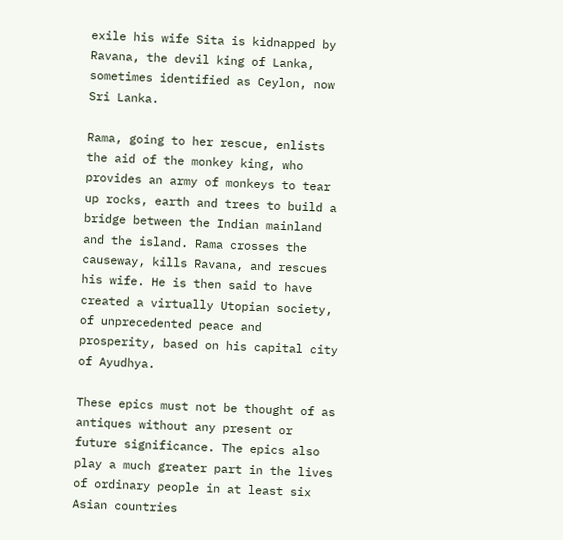exile his wife Sita is kidnapped by Ravana, the devil king of Lanka, sometimes identified as Ceylon, now Sri Lanka.

Rama, going to her rescue, enlists the aid of the monkey king, who provides an army of monkeys to tear up rocks, earth and trees to build a bridge between the Indian mainland and the island. Rama crosses the causeway, kills Ravana, and rescues his wife. He is then said to have created a virtually Utopian society, of unprecedented peace and prosperity, based on his capital city of Ayudhya.

These epics must not be thought of as antiques without any present or future significance. The epics also play a much greater part in the lives of ordinary people in at least six Asian countries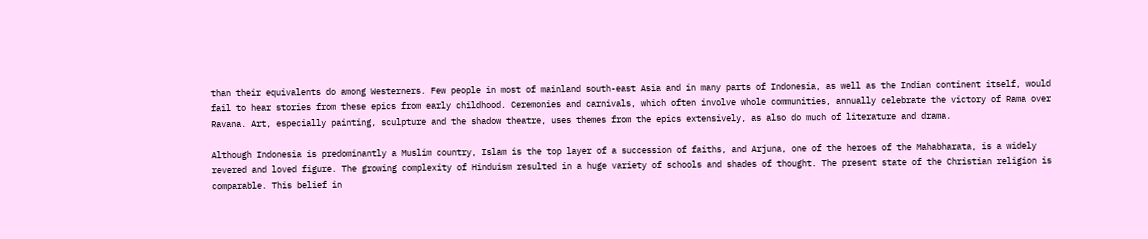than their equivalents do among Westerners. Few people in most of mainland south-east Asia and in many parts of Indonesia, as well as the Indian continent itself, would fail to hear stories from these epics from early childhood. Ceremonies and carnivals, which often involve whole communities, annually celebrate the victory of Rama over Ravana. Art, especially painting, sculpture and the shadow theatre, uses themes from the epics extensively, as also do much of literature and drama.

Although Indonesia is predominantly a Muslim country, Islam is the top layer of a succession of faiths, and Arjuna, one of the heroes of the Mahabharata, is a widely revered and loved figure. The growing complexity of Hinduism resulted in a huge variety of schools and shades of thought. The present state of the Christian religion is comparable. This belief in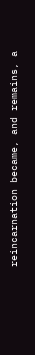reincarnation became, and remains, a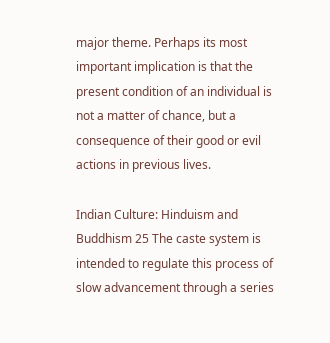major theme. Perhaps its most important implication is that the present condition of an individual is not a matter of chance, but a consequence of their good or evil actions in previous lives.

Indian Culture: Hinduism and Buddhism 25 The caste system is intended to regulate this process of slow advancement through a series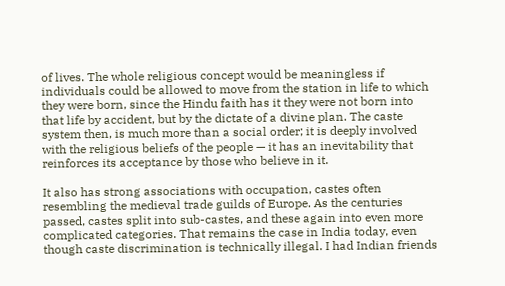of lives. The whole religious concept would be meaningless if individuals could be allowed to move from the station in life to which they were born, since the Hindu faith has it they were not born into that life by accident, but by the dictate of a divine plan. The caste system then, is much more than a social order; it is deeply involved with the religious beliefs of the people — it has an inevitability that reinforces its acceptance by those who believe in it.

It also has strong associations with occupation, castes often resembling the medieval trade guilds of Europe. As the centuries passed, castes split into sub-castes, and these again into even more complicated categories. That remains the case in India today, even though caste discrimination is technically illegal. I had Indian friends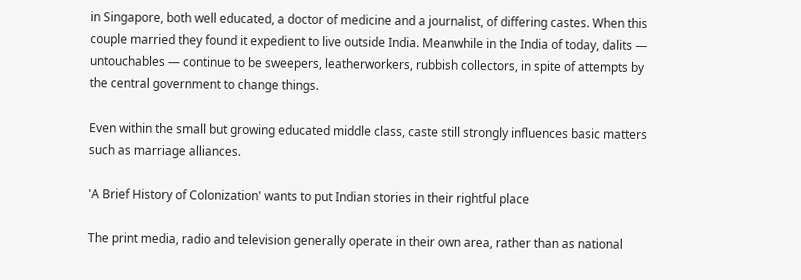in Singapore, both well educated, a doctor of medicine and a journalist, of differing castes. When this couple married they found it expedient to live outside India. Meanwhile in the India of today, dalits — untouchables — continue to be sweepers, leatherworkers, rubbish collectors, in spite of attempts by the central government to change things.

Even within the small but growing educated middle class, caste still strongly influences basic matters such as marriage alliances.

'A Brief History of Colonization' wants to put Indian stories in their rightful place

The print media, radio and television generally operate in their own area, rather than as national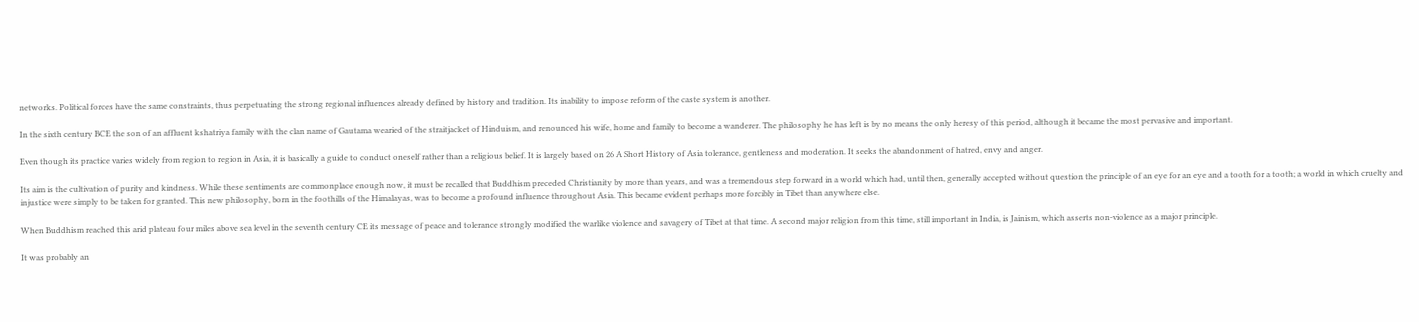networks. Political forces have the same constraints, thus perpetuating the strong regional influences already defined by history and tradition. Its inability to impose reform of the caste system is another.

In the sixth century BCE the son of an affluent kshatriya family with the clan name of Gautama wearied of the straitjacket of Hinduism, and renounced his wife, home and family to become a wanderer. The philosophy he has left is by no means the only heresy of this period, although it became the most pervasive and important.

Even though its practice varies widely from region to region in Asia, it is basically a guide to conduct oneself rather than a religious belief. It is largely based on 26 A Short History of Asia tolerance, gentleness and moderation. It seeks the abandonment of hatred, envy and anger.

Its aim is the cultivation of purity and kindness. While these sentiments are commonplace enough now, it must be recalled that Buddhism preceded Christianity by more than years, and was a tremendous step forward in a world which had, until then, generally accepted without question the principle of an eye for an eye and a tooth for a tooth; a world in which cruelty and injustice were simply to be taken for granted. This new philosophy, born in the foothills of the Himalayas, was to become a profound influence throughout Asia. This became evident perhaps more forcibly in Tibet than anywhere else.

When Buddhism reached this arid plateau four miles above sea level in the seventh century CE its message of peace and tolerance strongly modified the warlike violence and savagery of Tibet at that time. A second major religion from this time, still important in India, is Jainism, which asserts non-violence as a major principle.

It was probably an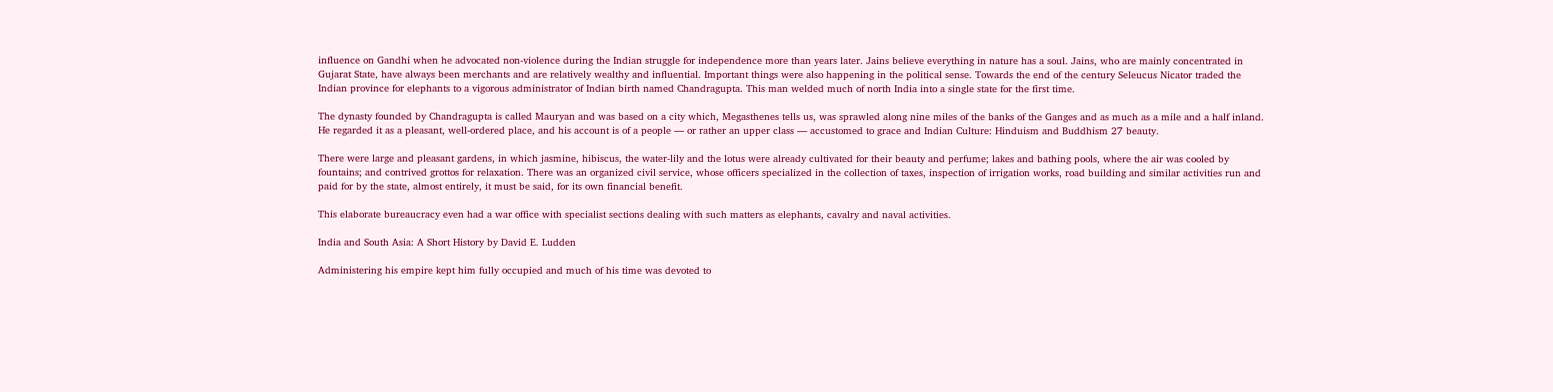influence on Gandhi when he advocated non-violence during the Indian struggle for independence more than years later. Jains believe everything in nature has a soul. Jains, who are mainly concentrated in Gujarat State, have always been merchants and are relatively wealthy and influential. Important things were also happening in the political sense. Towards the end of the century Seleucus Nicator traded the Indian province for elephants to a vigorous administrator of Indian birth named Chandragupta. This man welded much of north India into a single state for the first time.

The dynasty founded by Chandragupta is called Mauryan and was based on a city which, Megasthenes tells us, was sprawled along nine miles of the banks of the Ganges and as much as a mile and a half inland. He regarded it as a pleasant, well-ordered place, and his account is of a people — or rather an upper class — accustomed to grace and Indian Culture: Hinduism and Buddhism 27 beauty.

There were large and pleasant gardens, in which jasmine, hibiscus, the water-lily and the lotus were already cultivated for their beauty and perfume; lakes and bathing pools, where the air was cooled by fountains; and contrived grottos for relaxation. There was an organized civil service, whose officers specialized in the collection of taxes, inspection of irrigation works, road building and similar activities run and paid for by the state, almost entirely, it must be said, for its own financial benefit.

This elaborate bureaucracy even had a war office with specialist sections dealing with such matters as elephants, cavalry and naval activities.

India and South Asia: A Short History by David E. Ludden

Administering his empire kept him fully occupied and much of his time was devoted to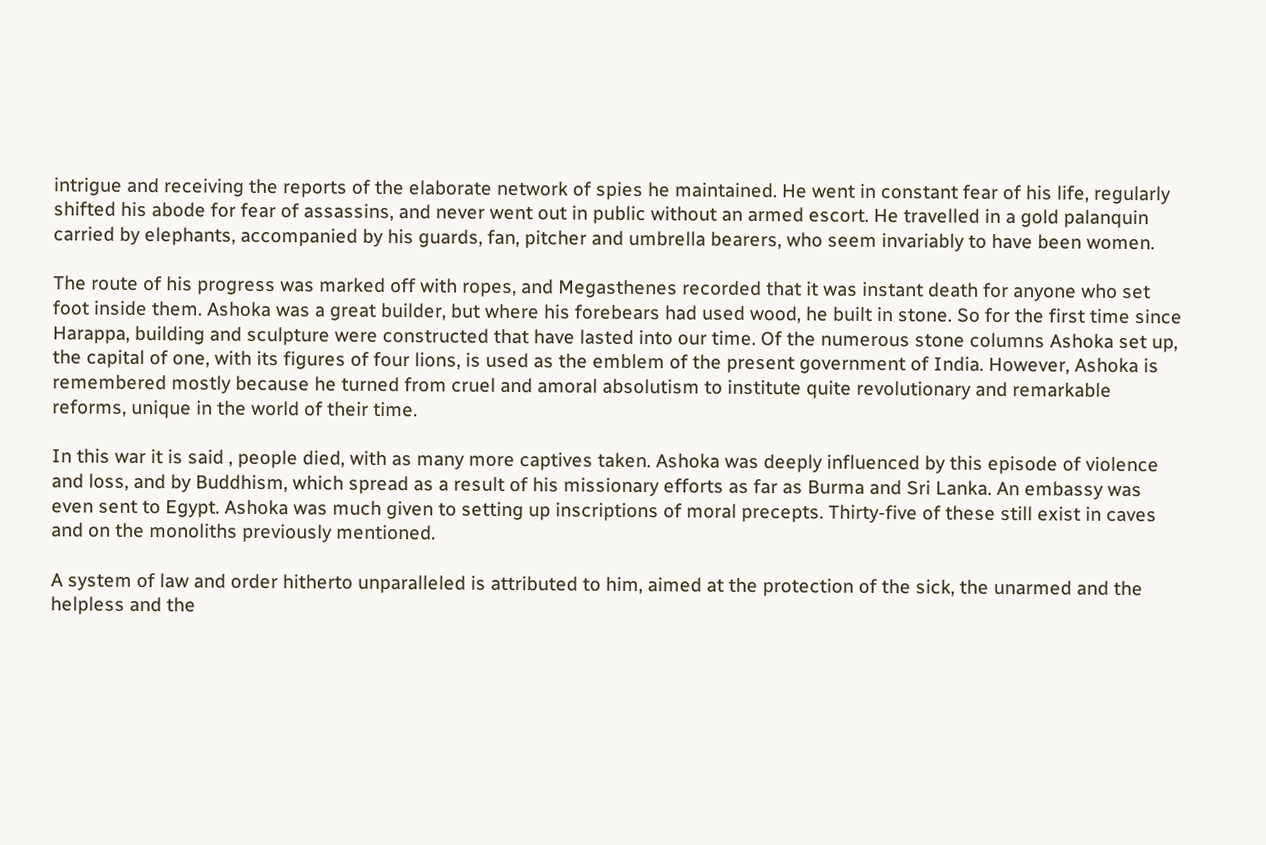intrigue and receiving the reports of the elaborate network of spies he maintained. He went in constant fear of his life, regularly shifted his abode for fear of assassins, and never went out in public without an armed escort. He travelled in a gold palanquin carried by elephants, accompanied by his guards, fan, pitcher and umbrella bearers, who seem invariably to have been women.

The route of his progress was marked off with ropes, and Megasthenes recorded that it was instant death for anyone who set foot inside them. Ashoka was a great builder, but where his forebears had used wood, he built in stone. So for the first time since Harappa, building and sculpture were constructed that have lasted into our time. Of the numerous stone columns Ashoka set up, the capital of one, with its figures of four lions, is used as the emblem of the present government of India. However, Ashoka is remembered mostly because he turned from cruel and amoral absolutism to institute quite revolutionary and remarkable reforms, unique in the world of their time.

In this war it is said , people died, with as many more captives taken. Ashoka was deeply influenced by this episode of violence and loss, and by Buddhism, which spread as a result of his missionary efforts as far as Burma and Sri Lanka. An embassy was even sent to Egypt. Ashoka was much given to setting up inscriptions of moral precepts. Thirty-five of these still exist in caves and on the monoliths previously mentioned.

A system of law and order hitherto unparalleled is attributed to him, aimed at the protection of the sick, the unarmed and the helpless and the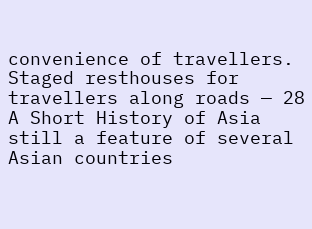convenience of travellers. Staged resthouses for travellers along roads — 28 A Short History of Asia still a feature of several Asian countries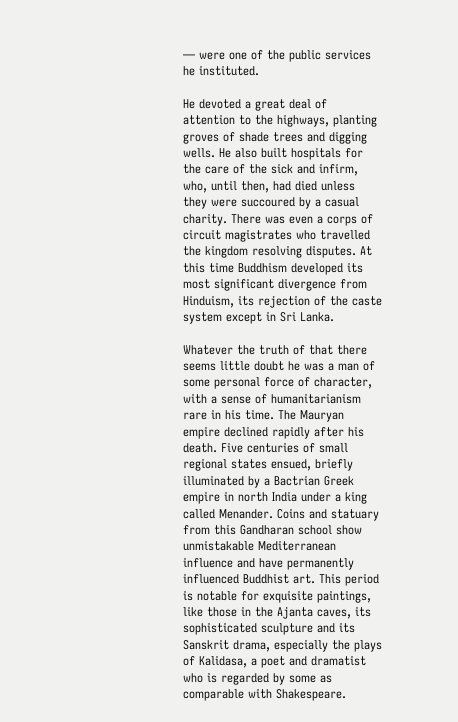— were one of the public services he instituted.

He devoted a great deal of attention to the highways, planting groves of shade trees and digging wells. He also built hospitals for the care of the sick and infirm, who, until then, had died unless they were succoured by a casual charity. There was even a corps of circuit magistrates who travelled the kingdom resolving disputes. At this time Buddhism developed its most significant divergence from Hinduism, its rejection of the caste system except in Sri Lanka.

Whatever the truth of that there seems little doubt he was a man of some personal force of character, with a sense of humanitarianism rare in his time. The Mauryan empire declined rapidly after his death. Five centuries of small regional states ensued, briefly illuminated by a Bactrian Greek empire in north India under a king called Menander. Coins and statuary from this Gandharan school show unmistakable Mediterranean influence and have permanently influenced Buddhist art. This period is notable for exquisite paintings, like those in the Ajanta caves, its sophisticated sculpture and its Sanskrit drama, especially the plays of Kalidasa, a poet and dramatist who is regarded by some as comparable with Shakespeare.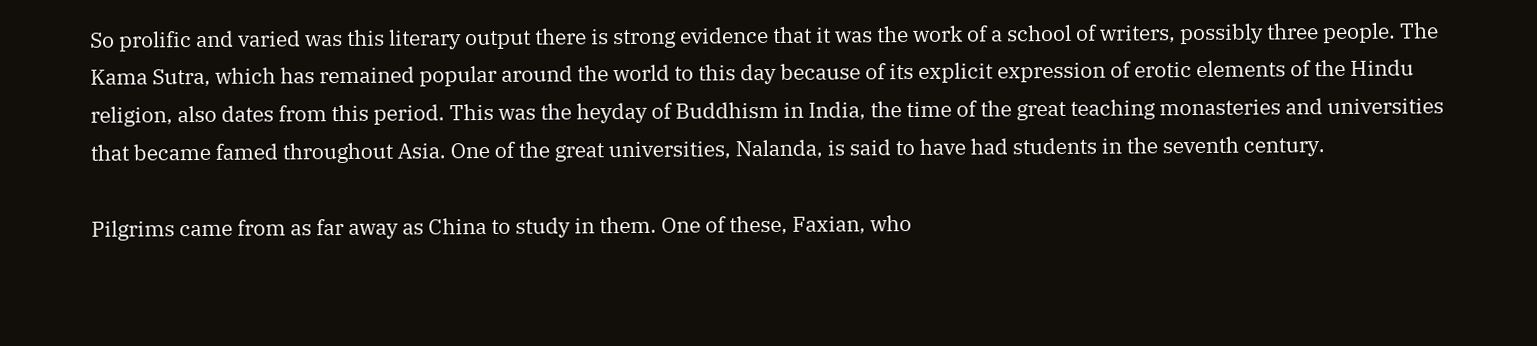So prolific and varied was this literary output there is strong evidence that it was the work of a school of writers, possibly three people. The Kama Sutra, which has remained popular around the world to this day because of its explicit expression of erotic elements of the Hindu religion, also dates from this period. This was the heyday of Buddhism in India, the time of the great teaching monasteries and universities that became famed throughout Asia. One of the great universities, Nalanda, is said to have had students in the seventh century.

Pilgrims came from as far away as China to study in them. One of these, Faxian, who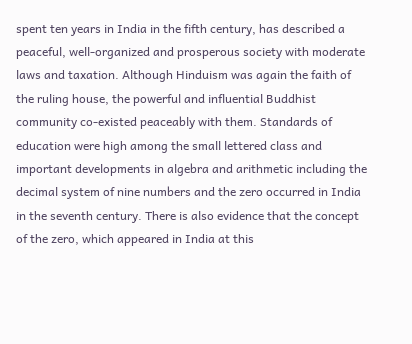spent ten years in India in the fifth century, has described a peaceful, well-organized and prosperous society with moderate laws and taxation. Although Hinduism was again the faith of the ruling house, the powerful and influential Buddhist community co-existed peaceably with them. Standards of education were high among the small lettered class and important developments in algebra and arithmetic including the decimal system of nine numbers and the zero occurred in India in the seventh century. There is also evidence that the concept of the zero, which appeared in India at this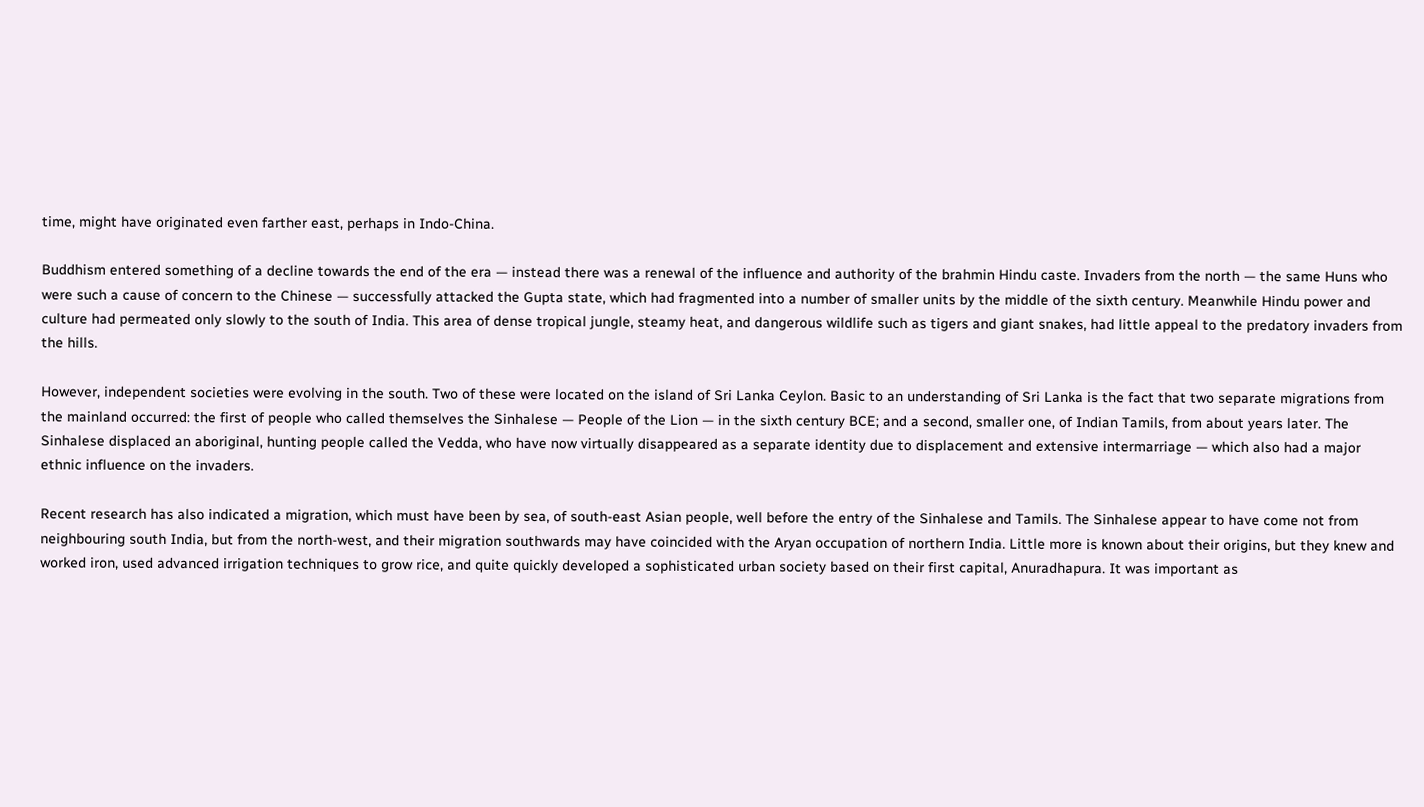time, might have originated even farther east, perhaps in Indo-China.

Buddhism entered something of a decline towards the end of the era — instead there was a renewal of the influence and authority of the brahmin Hindu caste. Invaders from the north — the same Huns who were such a cause of concern to the Chinese — successfully attacked the Gupta state, which had fragmented into a number of smaller units by the middle of the sixth century. Meanwhile Hindu power and culture had permeated only slowly to the south of India. This area of dense tropical jungle, steamy heat, and dangerous wildlife such as tigers and giant snakes, had little appeal to the predatory invaders from the hills.

However, independent societies were evolving in the south. Two of these were located on the island of Sri Lanka Ceylon. Basic to an understanding of Sri Lanka is the fact that two separate migrations from the mainland occurred: the first of people who called themselves the Sinhalese — People of the Lion — in the sixth century BCE; and a second, smaller one, of Indian Tamils, from about years later. The Sinhalese displaced an aboriginal, hunting people called the Vedda, who have now virtually disappeared as a separate identity due to displacement and extensive intermarriage — which also had a major ethnic influence on the invaders.

Recent research has also indicated a migration, which must have been by sea, of south-east Asian people, well before the entry of the Sinhalese and Tamils. The Sinhalese appear to have come not from neighbouring south India, but from the north-west, and their migration southwards may have coincided with the Aryan occupation of northern India. Little more is known about their origins, but they knew and worked iron, used advanced irrigation techniques to grow rice, and quite quickly developed a sophisticated urban society based on their first capital, Anuradhapura. It was important as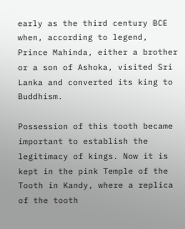early as the third century BCE when, according to legend, Prince Mahinda, either a brother or a son of Ashoka, visited Sri Lanka and converted its king to Buddhism.

Possession of this tooth became important to establish the legitimacy of kings. Now it is kept in the pink Temple of the Tooth in Kandy, where a replica of the tooth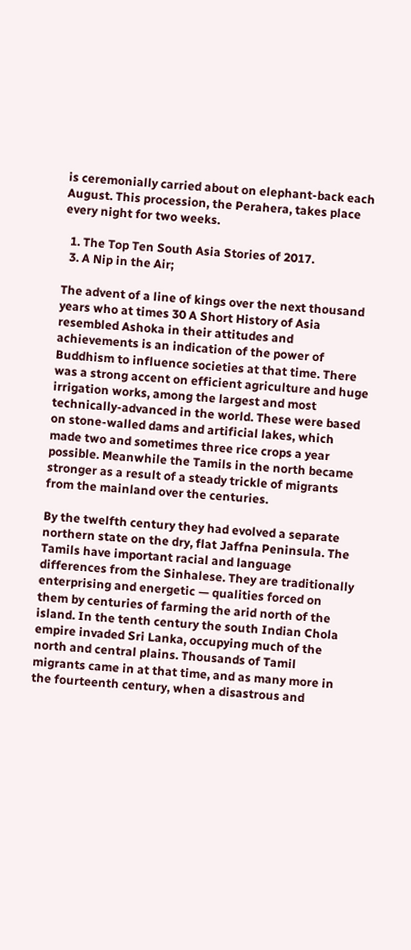is ceremonially carried about on elephant-back each August. This procession, the Perahera, takes place every night for two weeks.

  1. The Top Ten South Asia Stories of 2017.
  3. A Nip in the Air;

The advent of a line of kings over the next thousand years who at times 30 A Short History of Asia resembled Ashoka in their attitudes and achievements is an indication of the power of Buddhism to influence societies at that time. There was a strong accent on efficient agriculture and huge irrigation works, among the largest and most technically-advanced in the world. These were based on stone-walled dams and artificial lakes, which made two and sometimes three rice crops a year possible. Meanwhile the Tamils in the north became stronger as a result of a steady trickle of migrants from the mainland over the centuries.

By the twelfth century they had evolved a separate northern state on the dry, flat Jaffna Peninsula. The Tamils have important racial and language differences from the Sinhalese. They are traditionally enterprising and energetic — qualities forced on them by centuries of farming the arid north of the island. In the tenth century the south Indian Chola empire invaded Sri Lanka, occupying much of the north and central plains. Thousands of Tamil migrants came in at that time, and as many more in the fourteenth century, when a disastrous and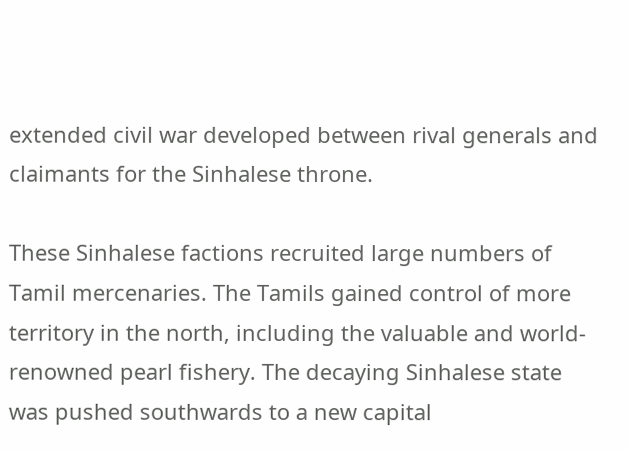extended civil war developed between rival generals and claimants for the Sinhalese throne.

These Sinhalese factions recruited large numbers of Tamil mercenaries. The Tamils gained control of more territory in the north, including the valuable and world-renowned pearl fishery. The decaying Sinhalese state was pushed southwards to a new capital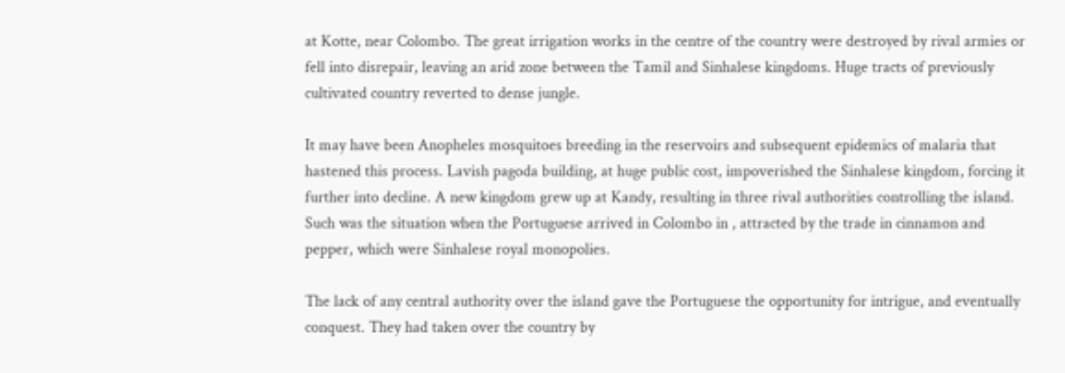at Kotte, near Colombo. The great irrigation works in the centre of the country were destroyed by rival armies or fell into disrepair, leaving an arid zone between the Tamil and Sinhalese kingdoms. Huge tracts of previously cultivated country reverted to dense jungle.

It may have been Anopheles mosquitoes breeding in the reservoirs and subsequent epidemics of malaria that hastened this process. Lavish pagoda building, at huge public cost, impoverished the Sinhalese kingdom, forcing it further into decline. A new kingdom grew up at Kandy, resulting in three rival authorities controlling the island. Such was the situation when the Portuguese arrived in Colombo in , attracted by the trade in cinnamon and pepper, which were Sinhalese royal monopolies.

The lack of any central authority over the island gave the Portuguese the opportunity for intrigue, and eventually conquest. They had taken over the country by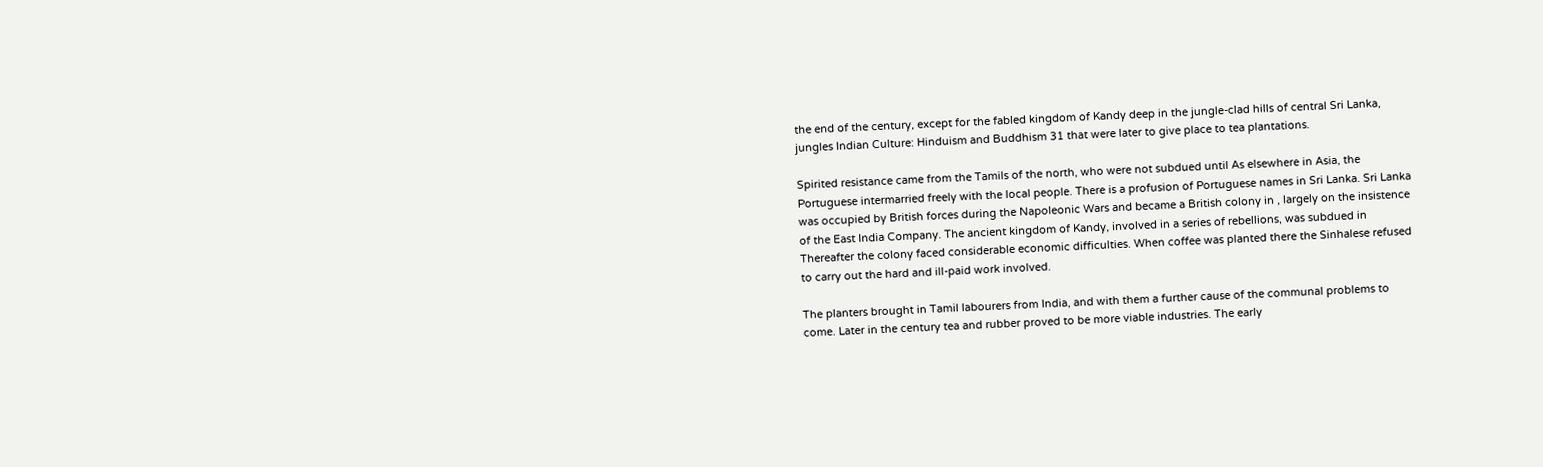the end of the century, except for the fabled kingdom of Kandy deep in the jungle-clad hills of central Sri Lanka, jungles Indian Culture: Hinduism and Buddhism 31 that were later to give place to tea plantations.

Spirited resistance came from the Tamils of the north, who were not subdued until As elsewhere in Asia, the Portuguese intermarried freely with the local people. There is a profusion of Portuguese names in Sri Lanka. Sri Lanka was occupied by British forces during the Napoleonic Wars and became a British colony in , largely on the insistence of the East India Company. The ancient kingdom of Kandy, involved in a series of rebellions, was subdued in Thereafter the colony faced considerable economic difficulties. When coffee was planted there the Sinhalese refused to carry out the hard and ill-paid work involved.

The planters brought in Tamil labourers from India, and with them a further cause of the communal problems to come. Later in the century tea and rubber proved to be more viable industries. The early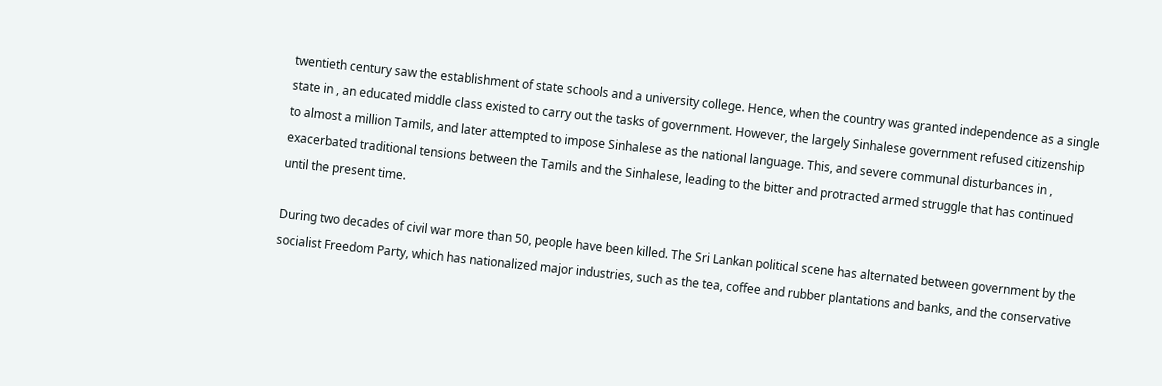twentieth century saw the establishment of state schools and a university college. Hence, when the country was granted independence as a single state in , an educated middle class existed to carry out the tasks of government. However, the largely Sinhalese government refused citizenship to almost a million Tamils, and later attempted to impose Sinhalese as the national language. This, and severe communal disturbances in , exacerbated traditional tensions between the Tamils and the Sinhalese, leading to the bitter and protracted armed struggle that has continued until the present time.

During two decades of civil war more than 50, people have been killed. The Sri Lankan political scene has alternated between government by the socialist Freedom Party, which has nationalized major industries, such as the tea, coffee and rubber plantations and banks, and the conservative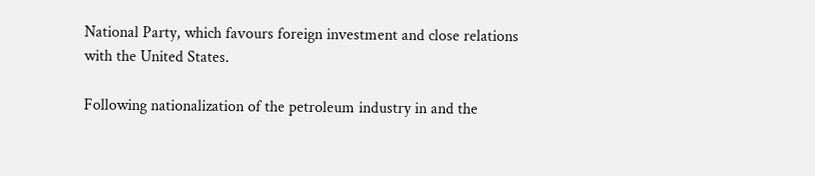National Party, which favours foreign investment and close relations with the United States.

Following nationalization of the petroleum industry in and the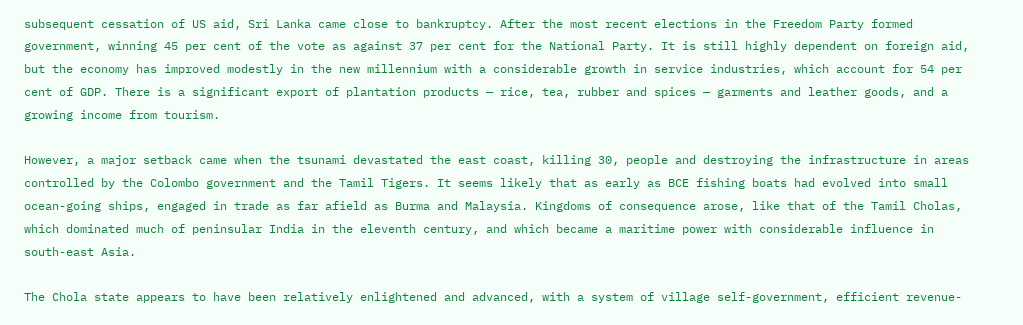subsequent cessation of US aid, Sri Lanka came close to bankruptcy. After the most recent elections in the Freedom Party formed government, winning 45 per cent of the vote as against 37 per cent for the National Party. It is still highly dependent on foreign aid, but the economy has improved modestly in the new millennium with a considerable growth in service industries, which account for 54 per cent of GDP. There is a significant export of plantation products — rice, tea, rubber and spices — garments and leather goods, and a growing income from tourism.

However, a major setback came when the tsunami devastated the east coast, killing 30, people and destroying the infrastructure in areas controlled by the Colombo government and the Tamil Tigers. It seems likely that as early as BCE fishing boats had evolved into small ocean-going ships, engaged in trade as far afield as Burma and Malaysia. Kingdoms of consequence arose, like that of the Tamil Cholas, which dominated much of peninsular India in the eleventh century, and which became a maritime power with considerable influence in south-east Asia.

The Chola state appears to have been relatively enlightened and advanced, with a system of village self-government, efficient revenue-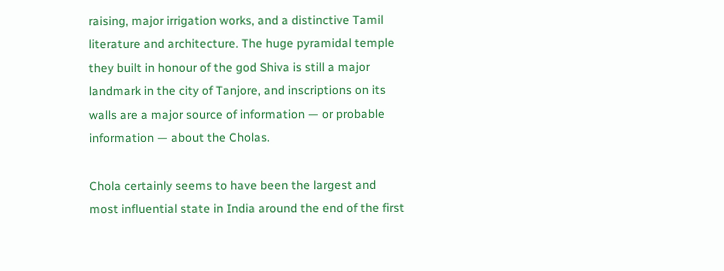raising, major irrigation works, and a distinctive Tamil literature and architecture. The huge pyramidal temple they built in honour of the god Shiva is still a major landmark in the city of Tanjore, and inscriptions on its walls are a major source of information — or probable information — about the Cholas.

Chola certainly seems to have been the largest and most influential state in India around the end of the first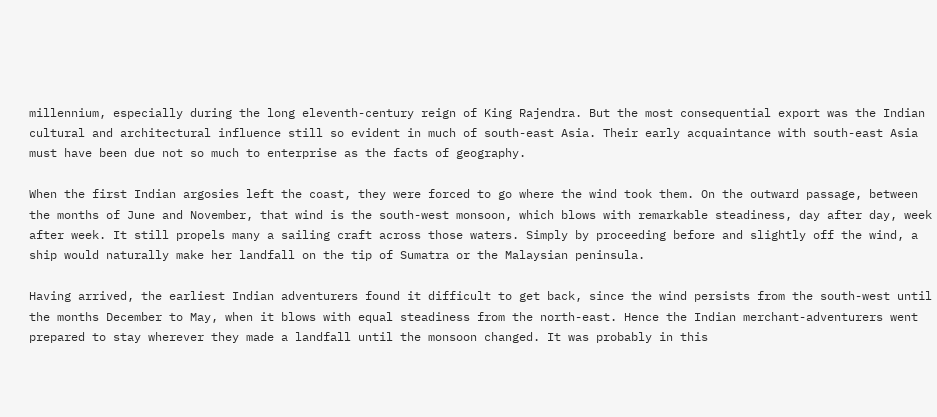millennium, especially during the long eleventh-century reign of King Rajendra. But the most consequential export was the Indian cultural and architectural influence still so evident in much of south-east Asia. Their early acquaintance with south-east Asia must have been due not so much to enterprise as the facts of geography.

When the first Indian argosies left the coast, they were forced to go where the wind took them. On the outward passage, between the months of June and November, that wind is the south-west monsoon, which blows with remarkable steadiness, day after day, week after week. It still propels many a sailing craft across those waters. Simply by proceeding before and slightly off the wind, a ship would naturally make her landfall on the tip of Sumatra or the Malaysian peninsula.

Having arrived, the earliest Indian adventurers found it difficult to get back, since the wind persists from the south-west until the months December to May, when it blows with equal steadiness from the north-east. Hence the Indian merchant-adventurers went prepared to stay wherever they made a landfall until the monsoon changed. It was probably in this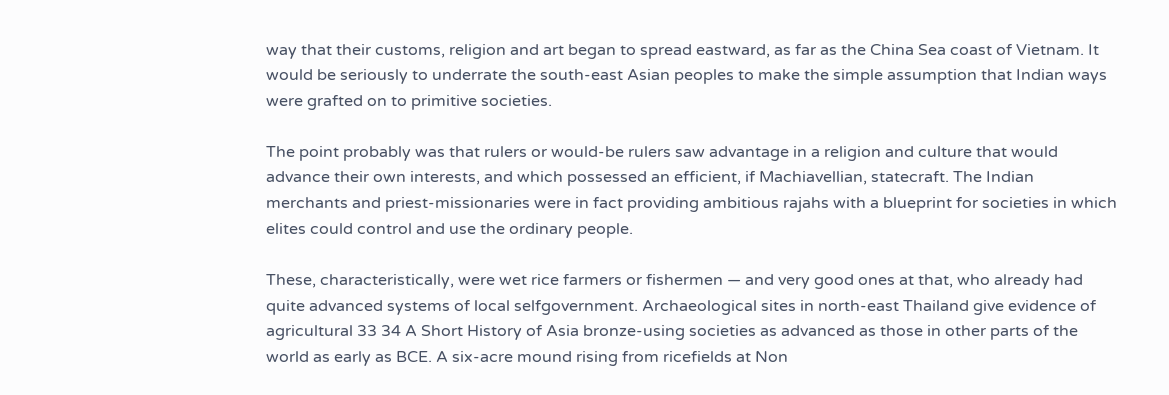way that their customs, religion and art began to spread eastward, as far as the China Sea coast of Vietnam. It would be seriously to underrate the south-east Asian peoples to make the simple assumption that Indian ways were grafted on to primitive societies.

The point probably was that rulers or would-be rulers saw advantage in a religion and culture that would advance their own interests, and which possessed an efficient, if Machiavellian, statecraft. The Indian merchants and priest-missionaries were in fact providing ambitious rajahs with a blueprint for societies in which elites could control and use the ordinary people.

These, characteristically, were wet rice farmers or fishermen — and very good ones at that, who already had quite advanced systems of local selfgovernment. Archaeological sites in north-east Thailand give evidence of agricultural 33 34 A Short History of Asia bronze-using societies as advanced as those in other parts of the world as early as BCE. A six-acre mound rising from ricefields at Non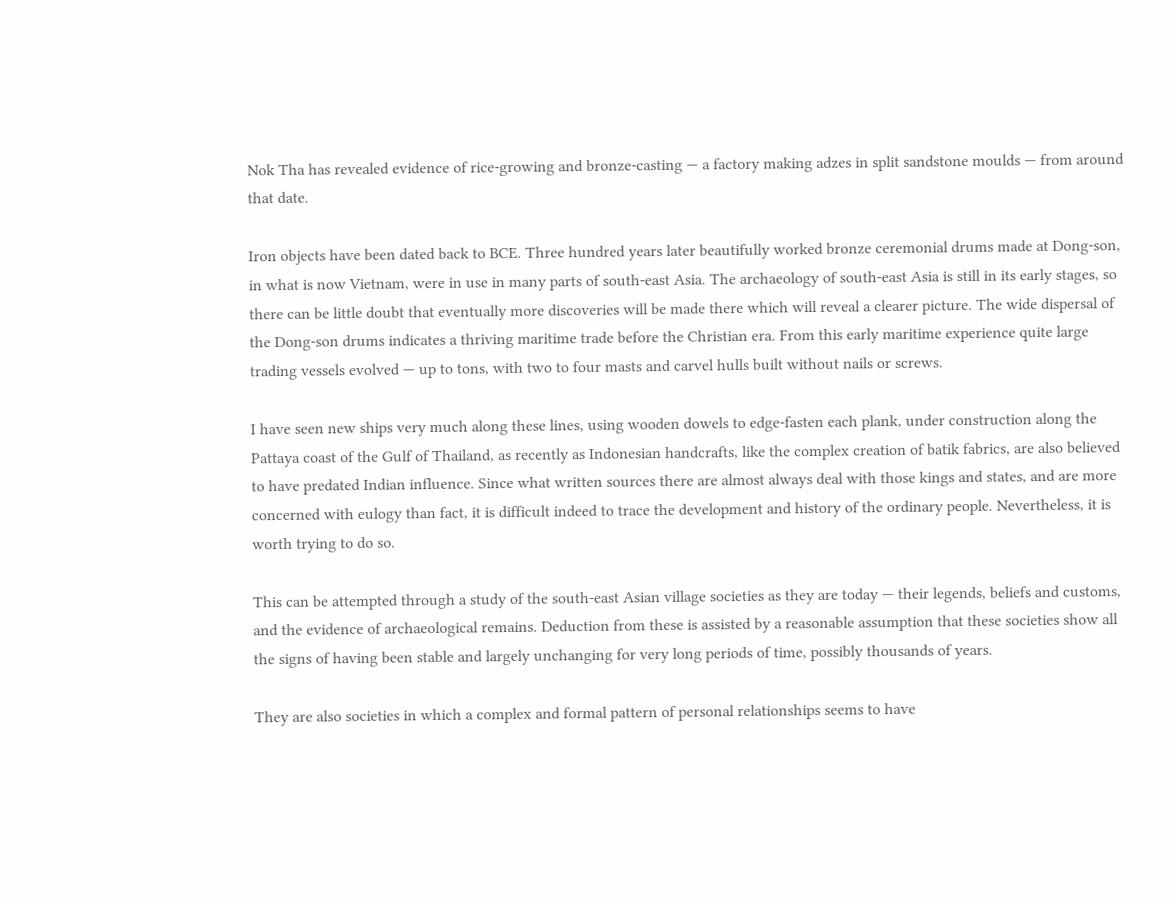Nok Tha has revealed evidence of rice-growing and bronze-casting — a factory making adzes in split sandstone moulds — from around that date.

Iron objects have been dated back to BCE. Three hundred years later beautifully worked bronze ceremonial drums made at Dong-son, in what is now Vietnam, were in use in many parts of south-east Asia. The archaeology of south-east Asia is still in its early stages, so there can be little doubt that eventually more discoveries will be made there which will reveal a clearer picture. The wide dispersal of the Dong-son drums indicates a thriving maritime trade before the Christian era. From this early maritime experience quite large trading vessels evolved — up to tons, with two to four masts and carvel hulls built without nails or screws.

I have seen new ships very much along these lines, using wooden dowels to edge-fasten each plank, under construction along the Pattaya coast of the Gulf of Thailand, as recently as Indonesian handcrafts, like the complex creation of batik fabrics, are also believed to have predated Indian influence. Since what written sources there are almost always deal with those kings and states, and are more concerned with eulogy than fact, it is difficult indeed to trace the development and history of the ordinary people. Nevertheless, it is worth trying to do so.

This can be attempted through a study of the south-east Asian village societies as they are today — their legends, beliefs and customs, and the evidence of archaeological remains. Deduction from these is assisted by a reasonable assumption that these societies show all the signs of having been stable and largely unchanging for very long periods of time, possibly thousands of years.

They are also societies in which a complex and formal pattern of personal relationships seems to have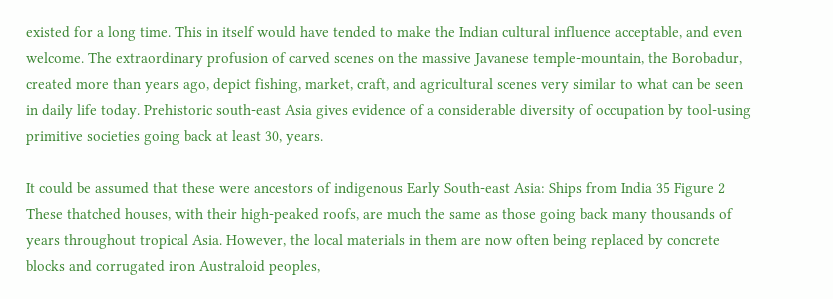existed for a long time. This in itself would have tended to make the Indian cultural influence acceptable, and even welcome. The extraordinary profusion of carved scenes on the massive Javanese temple-mountain, the Borobadur, created more than years ago, depict fishing, market, craft, and agricultural scenes very similar to what can be seen in daily life today. Prehistoric south-east Asia gives evidence of a considerable diversity of occupation by tool-using primitive societies going back at least 30, years.

It could be assumed that these were ancestors of indigenous Early South-east Asia: Ships from India 35 Figure 2 These thatched houses, with their high-peaked roofs, are much the same as those going back many thousands of years throughout tropical Asia. However, the local materials in them are now often being replaced by concrete blocks and corrugated iron Australoid peoples,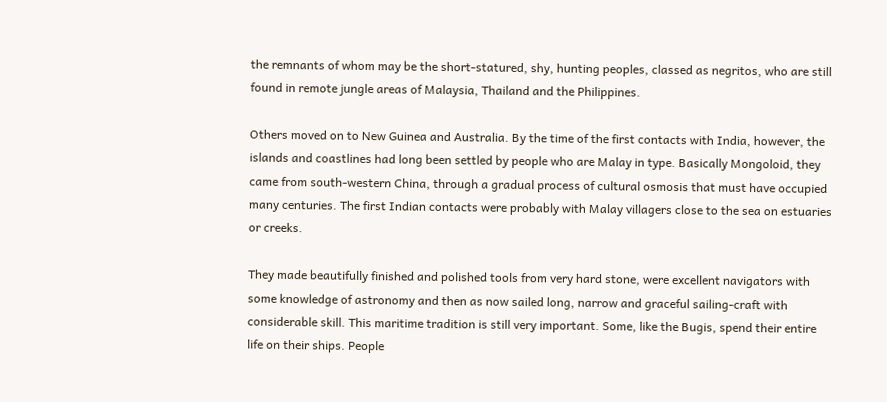the remnants of whom may be the short-statured, shy, hunting peoples, classed as negritos, who are still found in remote jungle areas of Malaysia, Thailand and the Philippines.

Others moved on to New Guinea and Australia. By the time of the first contacts with India, however, the islands and coastlines had long been settled by people who are Malay in type. Basically Mongoloid, they came from south-western China, through a gradual process of cultural osmosis that must have occupied many centuries. The first Indian contacts were probably with Malay villagers close to the sea on estuaries or creeks.

They made beautifully finished and polished tools from very hard stone, were excellent navigators with some knowledge of astronomy and then as now sailed long, narrow and graceful sailing-craft with considerable skill. This maritime tradition is still very important. Some, like the Bugis, spend their entire life on their ships. People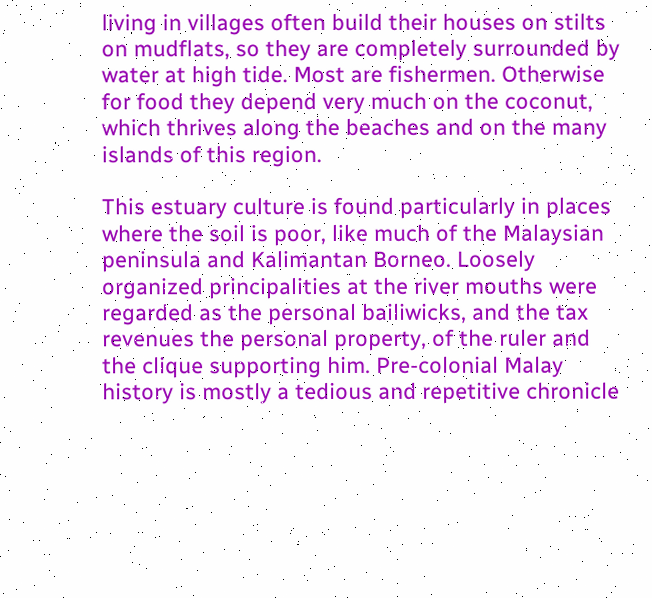living in villages often build their houses on stilts on mudflats, so they are completely surrounded by water at high tide. Most are fishermen. Otherwise for food they depend very much on the coconut, which thrives along the beaches and on the many islands of this region.

This estuary culture is found particularly in places where the soil is poor, like much of the Malaysian peninsula and Kalimantan Borneo. Loosely organized principalities at the river mouths were regarded as the personal bailiwicks, and the tax revenues the personal property, of the ruler and the clique supporting him. Pre-colonial Malay history is mostly a tedious and repetitive chronicle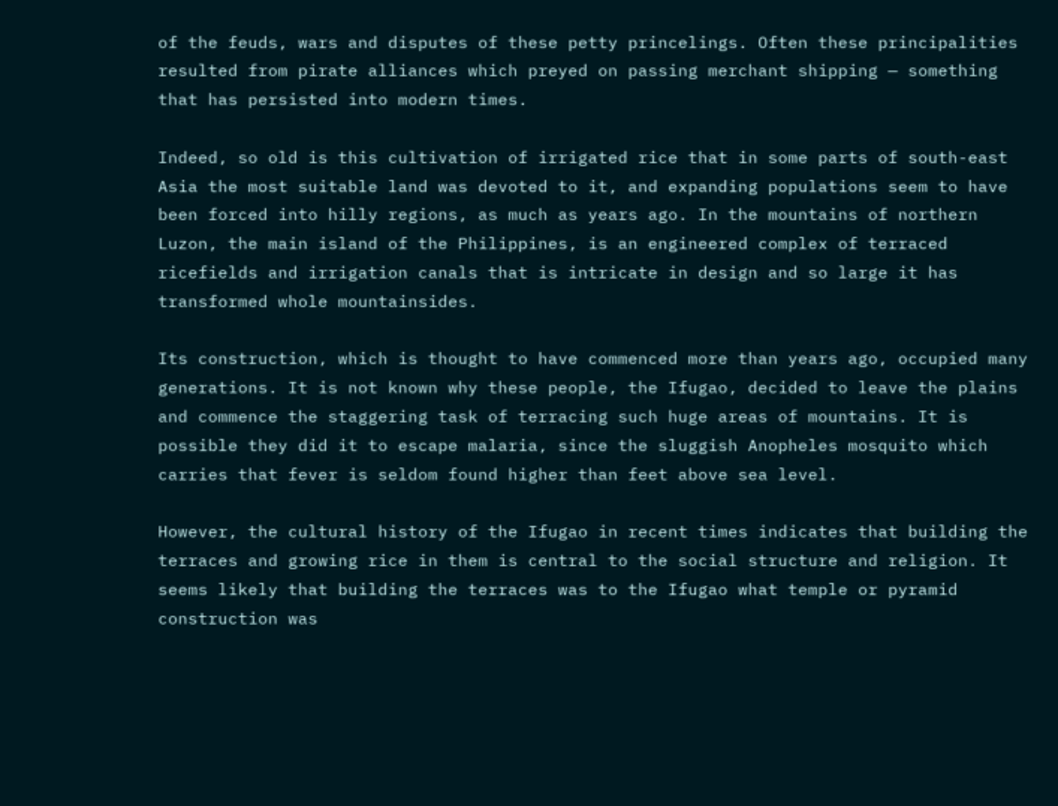of the feuds, wars and disputes of these petty princelings. Often these principalities resulted from pirate alliances which preyed on passing merchant shipping — something that has persisted into modern times.

Indeed, so old is this cultivation of irrigated rice that in some parts of south-east Asia the most suitable land was devoted to it, and expanding populations seem to have been forced into hilly regions, as much as years ago. In the mountains of northern Luzon, the main island of the Philippines, is an engineered complex of terraced ricefields and irrigation canals that is intricate in design and so large it has transformed whole mountainsides.

Its construction, which is thought to have commenced more than years ago, occupied many generations. It is not known why these people, the Ifugao, decided to leave the plains and commence the staggering task of terracing such huge areas of mountains. It is possible they did it to escape malaria, since the sluggish Anopheles mosquito which carries that fever is seldom found higher than feet above sea level.

However, the cultural history of the Ifugao in recent times indicates that building the terraces and growing rice in them is central to the social structure and religion. It seems likely that building the terraces was to the Ifugao what temple or pyramid construction was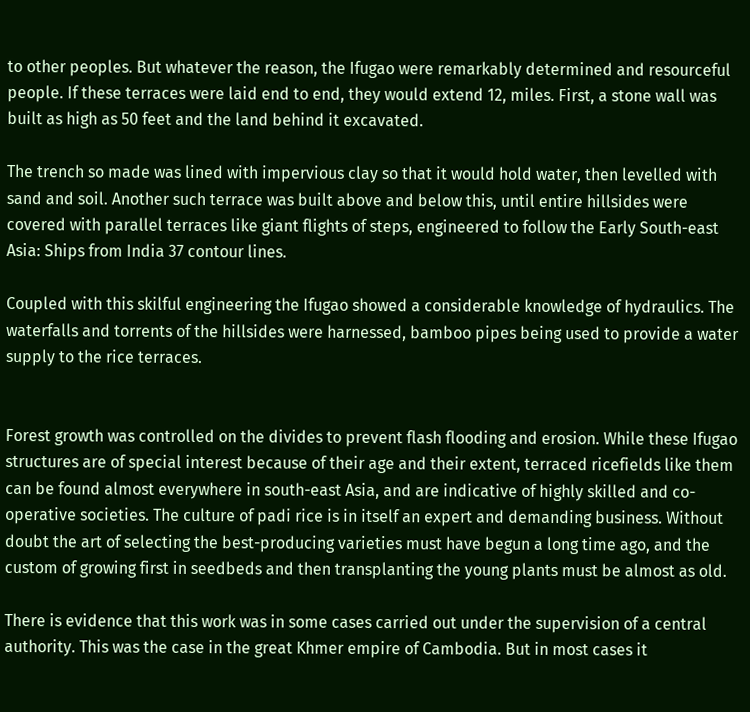to other peoples. But whatever the reason, the Ifugao were remarkably determined and resourceful people. If these terraces were laid end to end, they would extend 12, miles. First, a stone wall was built as high as 50 feet and the land behind it excavated.

The trench so made was lined with impervious clay so that it would hold water, then levelled with sand and soil. Another such terrace was built above and below this, until entire hillsides were covered with parallel terraces like giant flights of steps, engineered to follow the Early South-east Asia: Ships from India 37 contour lines.

Coupled with this skilful engineering the Ifugao showed a considerable knowledge of hydraulics. The waterfalls and torrents of the hillsides were harnessed, bamboo pipes being used to provide a water supply to the rice terraces.


Forest growth was controlled on the divides to prevent flash flooding and erosion. While these Ifugao structures are of special interest because of their age and their extent, terraced ricefields like them can be found almost everywhere in south-east Asia, and are indicative of highly skilled and co-operative societies. The culture of padi rice is in itself an expert and demanding business. Without doubt the art of selecting the best-producing varieties must have begun a long time ago, and the custom of growing first in seedbeds and then transplanting the young plants must be almost as old.

There is evidence that this work was in some cases carried out under the supervision of a central authority. This was the case in the great Khmer empire of Cambodia. But in most cases it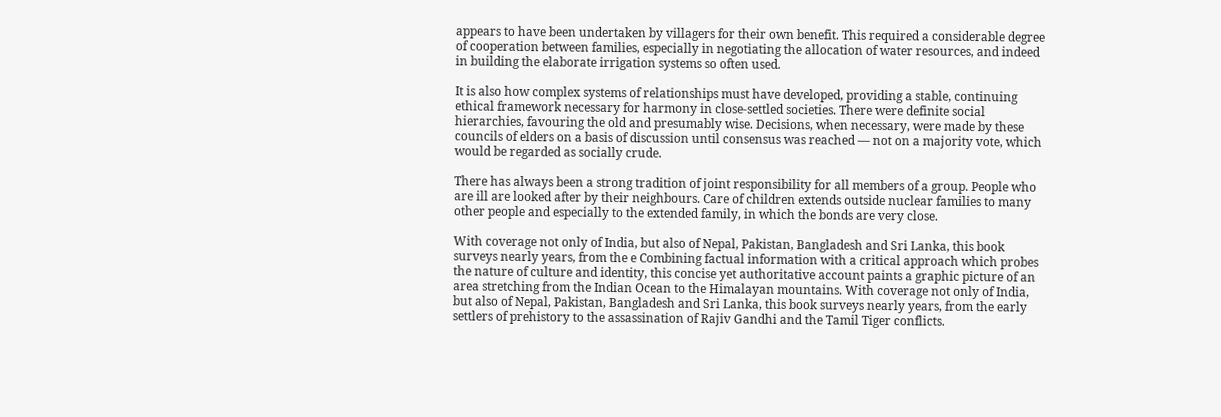appears to have been undertaken by villagers for their own benefit. This required a considerable degree of cooperation between families, especially in negotiating the allocation of water resources, and indeed in building the elaborate irrigation systems so often used.

It is also how complex systems of relationships must have developed, providing a stable, continuing ethical framework necessary for harmony in close-settled societies. There were definite social hierarchies, favouring the old and presumably wise. Decisions, when necessary, were made by these councils of elders on a basis of discussion until consensus was reached — not on a majority vote, which would be regarded as socially crude.

There has always been a strong tradition of joint responsibility for all members of a group. People who are ill are looked after by their neighbours. Care of children extends outside nuclear families to many other people and especially to the extended family, in which the bonds are very close.

With coverage not only of India, but also of Nepal, Pakistan, Bangladesh and Sri Lanka, this book surveys nearly years, from the e Combining factual information with a critical approach which probes the nature of culture and identity, this concise yet authoritative account paints a graphic picture of an area stretching from the Indian Ocean to the Himalayan mountains. With coverage not only of India, but also of Nepal, Pakistan, Bangladesh and Sri Lanka, this book surveys nearly years, from the early settlers of prehistory to the assassination of Rajiv Gandhi and the Tamil Tiger conflicts.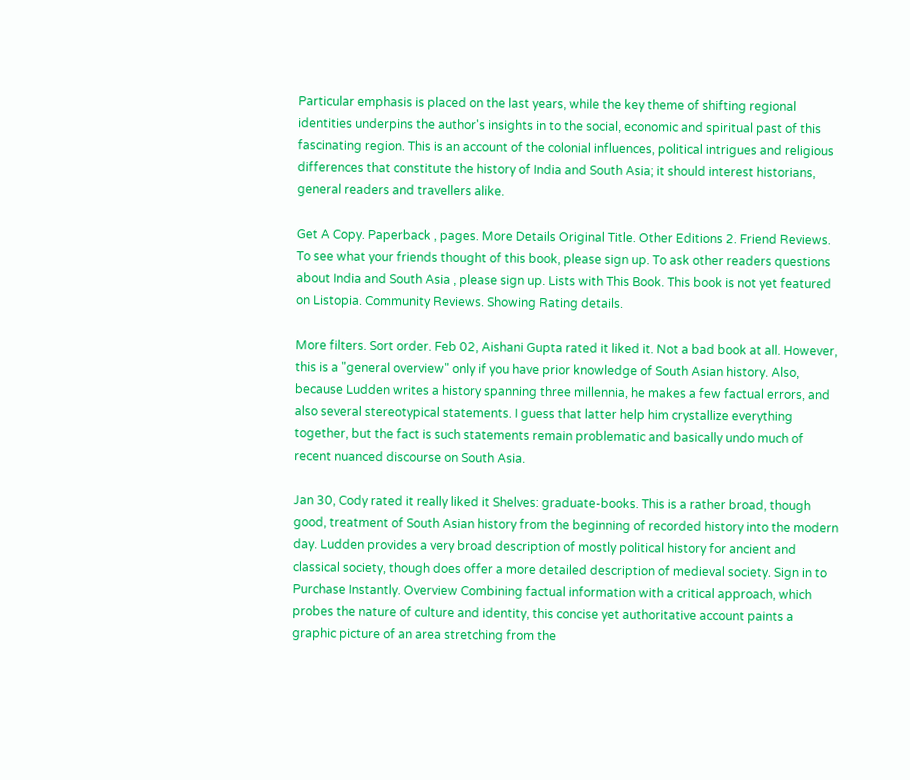Particular emphasis is placed on the last years, while the key theme of shifting regional identities underpins the author's insights in to the social, economic and spiritual past of this fascinating region. This is an account of the colonial influences, political intrigues and religious differences that constitute the history of India and South Asia; it should interest historians, general readers and travellers alike.

Get A Copy. Paperback , pages. More Details Original Title. Other Editions 2. Friend Reviews. To see what your friends thought of this book, please sign up. To ask other readers questions about India and South Asia , please sign up. Lists with This Book. This book is not yet featured on Listopia. Community Reviews. Showing Rating details.

More filters. Sort order. Feb 02, Aishani Gupta rated it liked it. Not a bad book at all. However, this is a "general overview" only if you have prior knowledge of South Asian history. Also, because Ludden writes a history spanning three millennia, he makes a few factual errors, and also several stereotypical statements. I guess that latter help him crystallize everything together, but the fact is such statements remain problematic and basically undo much of recent nuanced discourse on South Asia.

Jan 30, Cody rated it really liked it Shelves: graduate-books. This is a rather broad, though good, treatment of South Asian history from the beginning of recorded history into the modern day. Ludden provides a very broad description of mostly political history for ancient and classical society, though does offer a more detailed description of medieval society. Sign in to Purchase Instantly. Overview Combining factual information with a critical approach, which probes the nature of culture and identity, this concise yet authoritative account paints a graphic picture of an area stretching from the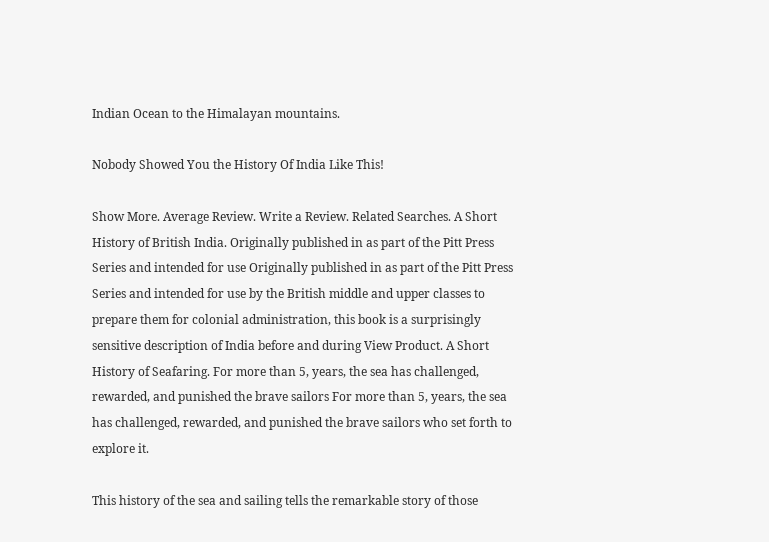Indian Ocean to the Himalayan mountains.

Nobody Showed You the History Of India Like This!

Show More. Average Review. Write a Review. Related Searches. A Short History of British India. Originally published in as part of the Pitt Press Series and intended for use Originally published in as part of the Pitt Press Series and intended for use by the British middle and upper classes to prepare them for colonial administration, this book is a surprisingly sensitive description of India before and during View Product. A Short History of Seafaring. For more than 5, years, the sea has challenged, rewarded, and punished the brave sailors For more than 5, years, the sea has challenged, rewarded, and punished the brave sailors who set forth to explore it.

This history of the sea and sailing tells the remarkable story of those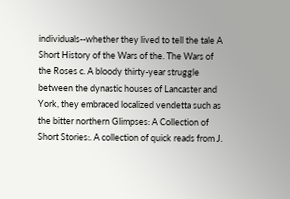individuals--whether they lived to tell the tale A Short History of the Wars of the. The Wars of the Roses c. A bloody thirty-year struggle between the dynastic houses of Lancaster and York, they embraced localized vendetta such as the bitter northern Glimpses: A Collection of Short Stories:. A collection of quick reads from J.